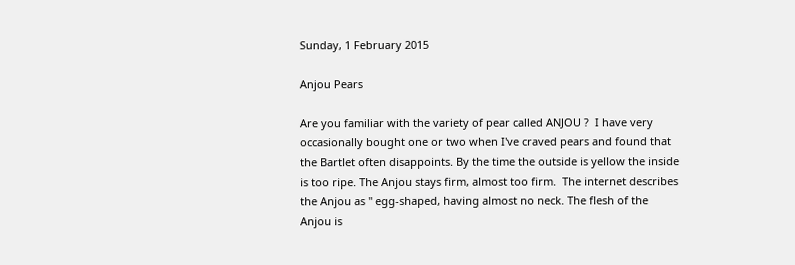Sunday, 1 February 2015

Anjou Pears

Are you familiar with the variety of pear called ANJOU ?  I have very occasionally bought one or two when I've craved pears and found that the Bartlet often disappoints. By the time the outside is yellow the inside is too ripe. The Anjou stays firm, almost too firm.  The internet describes the Anjou as " egg-shaped, having almost no neck. The flesh of the Anjou is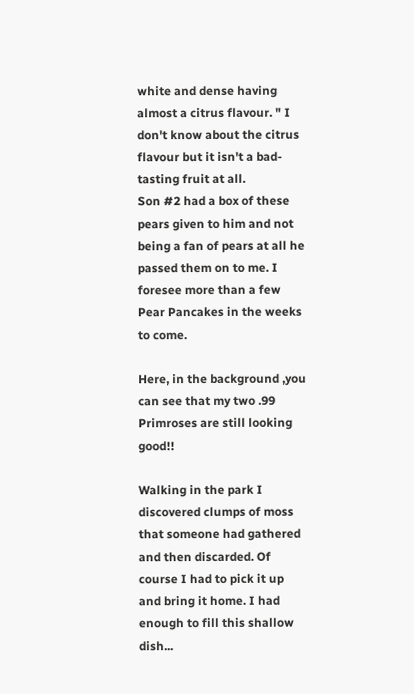white and dense having almost a citrus flavour. " I don't know about the citrus flavour but it isn't a bad-tasting fruit at all.
Son #2 had a box of these pears given to him and not being a fan of pears at all he passed them on to me. I foresee more than a few Pear Pancakes in the weeks to come.

Here, in the background ,you can see that my two .99 Primroses are still looking good!!

Walking in the park I discovered clumps of moss that someone had gathered and then discarded. Of
course I had to pick it up and bring it home. I had enough to fill this shallow dish...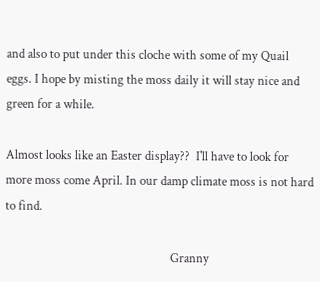and also to put under this cloche with some of my Quail eggs. I hope by misting the moss daily it will stay nice and green for a while.

Almost looks like an Easter display??  I'll have to look for more moss come April. In our damp climate moss is not hard to find.

                                                       Granny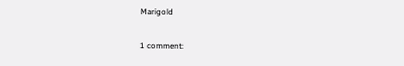Marigold

1 comment: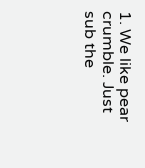1. We like pear crumble. Just sub the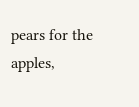pears for the apples,